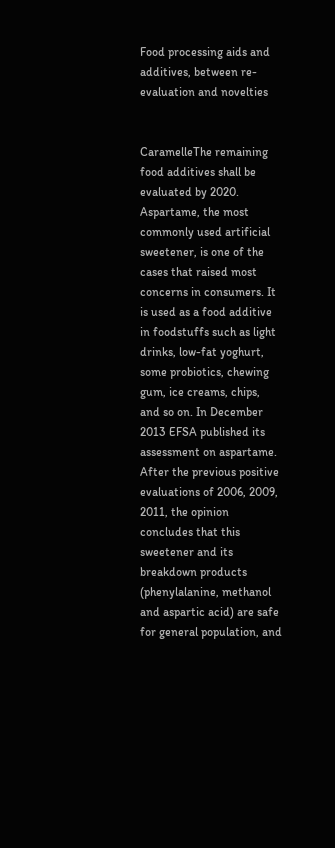Food processing aids and additives, between re-evaluation and novelties


CaramelleThe remaining food additives shall be evaluated by 2020. Aspartame, the most commonly used artificial sweetener, is one of the cases that raised most concerns in consumers. It is used as a food additive in foodstuffs such as light drinks, low-fat yoghurt, some probiotics, chewing gum, ice creams, chips, and so on. In December 2013 EFSA published its assessment on aspartame. After the previous positive evaluations of 2006, 2009, 2011, the opinion concludes that this sweetener and its breakdown products (phenylalanine, methanol and aspartic acid) are safe for general population, and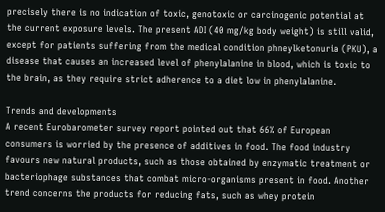precisely there is no indication of toxic, genotoxic or carcinogenic potential at the current exposure levels. The present ADI (40 mg/kg body weight) is still valid, except for patients suffering from the medical condition phneylketonuria (PKU), a disease that causes an increased level of phenylalanine in blood, which is toxic to the brain, as they require strict adherence to a diet low in phenylalanine.

Trends and developments
A recent Eurobarometer survey report pointed out that 66% of European consumers is worried by the presence of additives in food. The food industry favours new natural products, such as those obtained by enzymatic treatment or bacteriophage substances that combat micro-organisms present in food. Another trend concerns the products for reducing fats, such as whey protein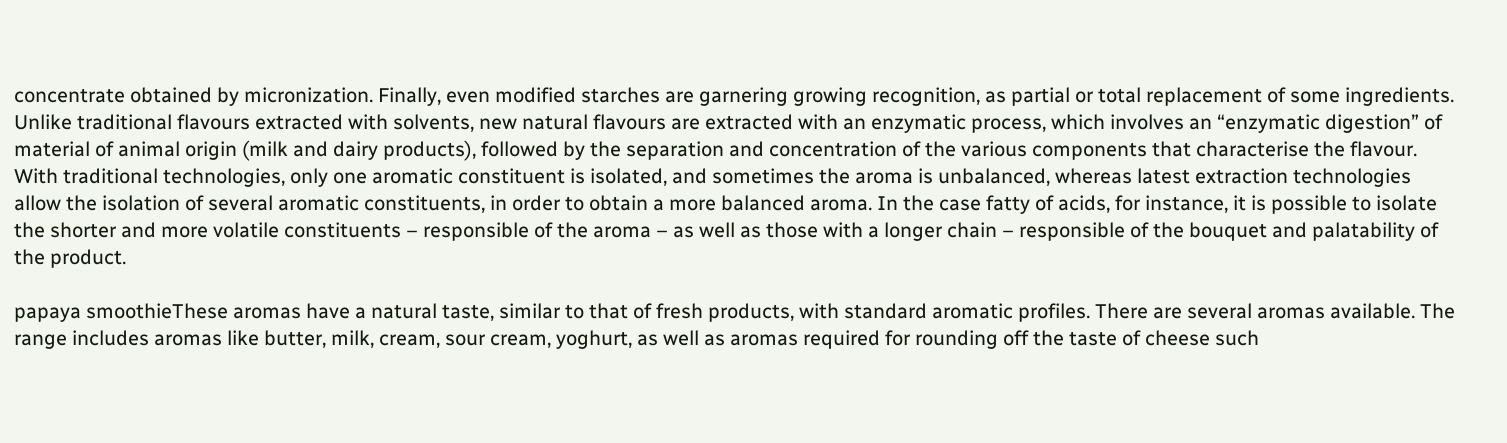concentrate obtained by micronization. Finally, even modified starches are garnering growing recognition, as partial or total replacement of some ingredients. Unlike traditional flavours extracted with solvents, new natural flavours are extracted with an enzymatic process, which involves an “enzymatic digestion” of material of animal origin (milk and dairy products), followed by the separation and concentration of the various components that characterise the flavour. With traditional technologies, only one aromatic constituent is isolated, and sometimes the aroma is unbalanced, whereas latest extraction technologies allow the isolation of several aromatic constituents, in order to obtain a more balanced aroma. In the case fatty of acids, for instance, it is possible to isolate the shorter and more volatile constituents – responsible of the aroma – as well as those with a longer chain – responsible of the bouquet and palatability of the product.

papaya smoothieThese aromas have a natural taste, similar to that of fresh products, with standard aromatic profiles. There are several aromas available. The range includes aromas like butter, milk, cream, sour cream, yoghurt, as well as aromas required for rounding off the taste of cheese such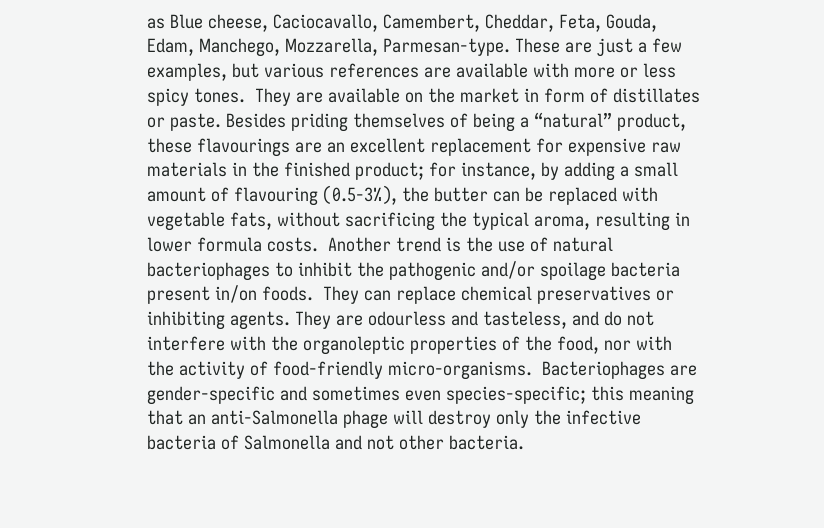as Blue cheese, Caciocavallo, Camembert, Cheddar, Feta, Gouda, Edam, Manchego, Mozzarella, Parmesan-type. These are just a few examples, but various references are available with more or less spicy tones.  They are available on the market in form of distillates or paste. Besides priding themselves of being a “natural” product, these flavourings are an excellent replacement for expensive raw materials in the finished product; for instance, by adding a small amount of flavouring (0.5-3%), the butter can be replaced with vegetable fats, without sacrificing the typical aroma, resulting in lower formula costs.  Another trend is the use of natural bacteriophages to inhibit the pathogenic and/or spoilage bacteria present in/on foods.  They can replace chemical preservatives or inhibiting agents. They are odourless and tasteless, and do not interfere with the organoleptic properties of the food, nor with the activity of food-friendly micro-organisms.  Bacteriophages are gender-specific and sometimes even species-specific; this meaning that an anti-Salmonella phage will destroy only the infective bacteria of Salmonella and not other bacteria.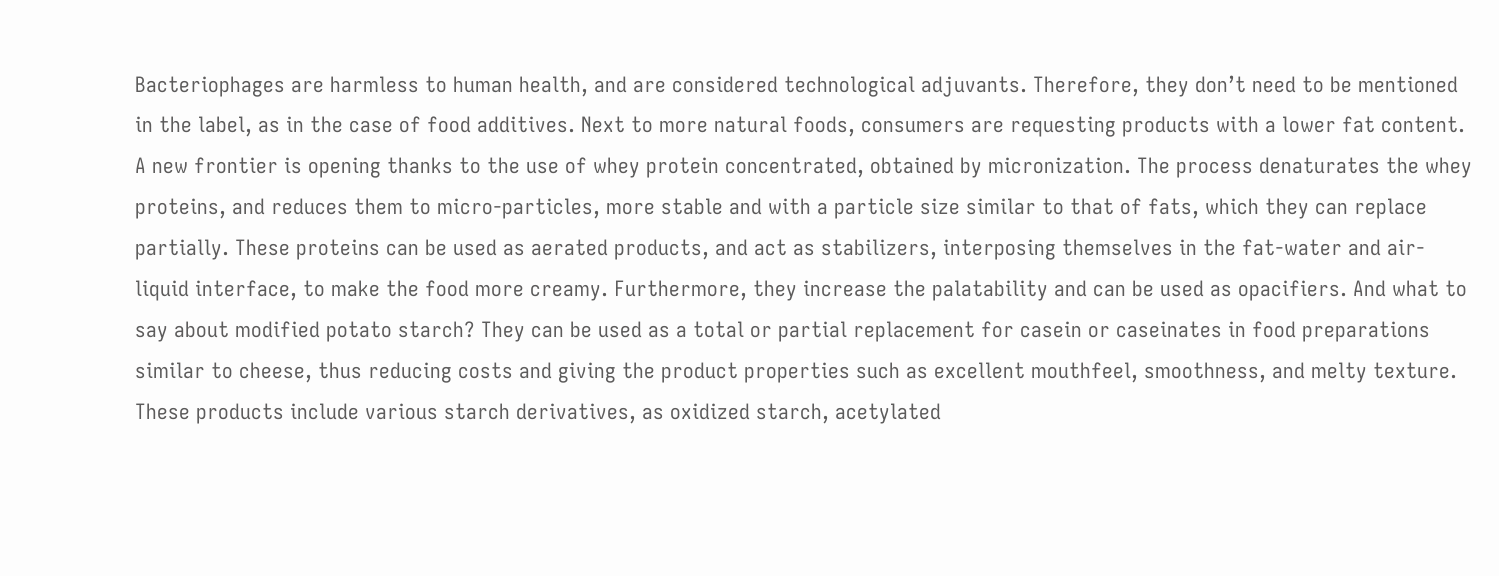Bacteriophages are harmless to human health, and are considered technological adjuvants. Therefore, they don’t need to be mentioned in the label, as in the case of food additives. Next to more natural foods, consumers are requesting products with a lower fat content. A new frontier is opening thanks to the use of whey protein concentrated, obtained by micronization. The process denaturates the whey proteins, and reduces them to micro-particles, more stable and with a particle size similar to that of fats, which they can replace partially. These proteins can be used as aerated products, and act as stabilizers, interposing themselves in the fat-water and air-liquid interface, to make the food more creamy. Furthermore, they increase the palatability and can be used as opacifiers. And what to say about modified potato starch? They can be used as a total or partial replacement for casein or caseinates in food preparations similar to cheese, thus reducing costs and giving the product properties such as excellent mouthfeel, smoothness, and melty texture. These products include various starch derivatives, as oxidized starch, acetylated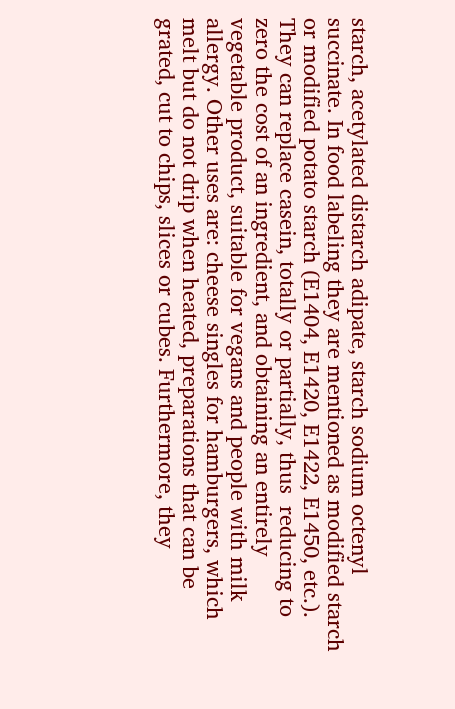starch, acetylated distarch adipate, starch sodium octenyl succinate. In food labeling they are mentioned as modified starch or modified potato starch (E1404, E1420, E1422, E1450, etc.). They can replace casein, totally or partially, thus  reducing to zero the cost of an ingredient, and obtaining an entirely vegetable product, suitable for vegans and people with milk allergy. Other uses are: cheese singles for hamburgers, which melt but do not drip when heated, preparations that can be grated, cut to chips, slices or cubes. Furthermore, they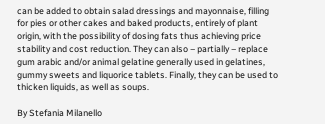can be added to obtain salad dressings and mayonnaise, filling for pies or other cakes and baked products, entirely of plant origin, with the possibility of dosing fats thus achieving price stability and cost reduction. They can also – partially – replace gum arabic and/or animal gelatine generally used in gelatines, gummy sweets and liquorice tablets. Finally, they can be used to thicken liquids, as well as soups.

By Stefania Milanello